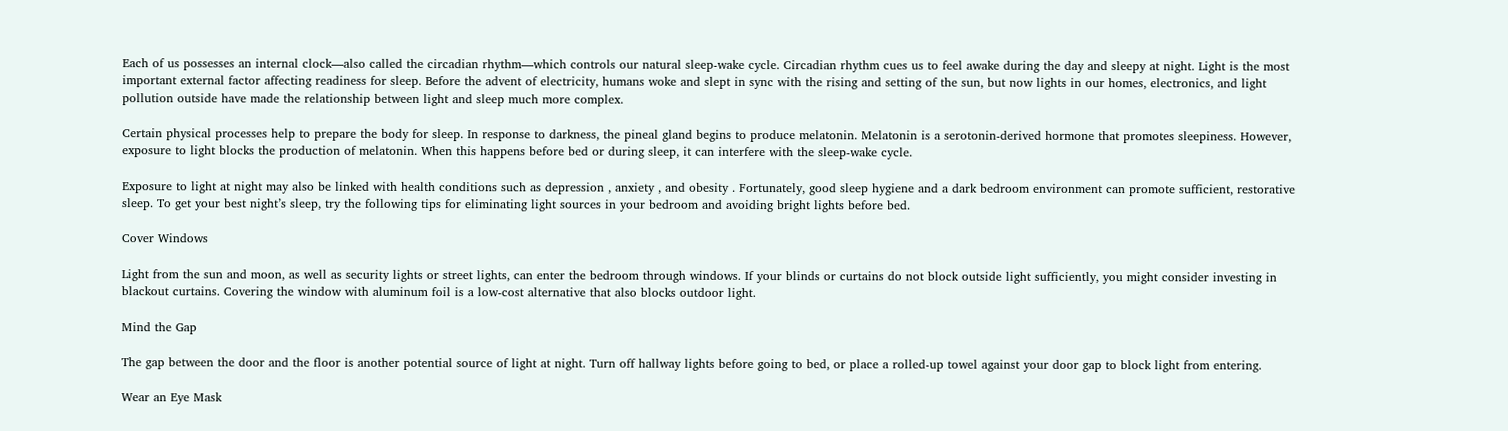Each of us possesses an internal clock—also called the circadian rhythm—which controls our natural sleep-wake cycle. Circadian rhythm cues us to feel awake during the day and sleepy at night. Light is the most important external factor affecting readiness for sleep. Before the advent of electricity, humans woke and slept in sync with the rising and setting of the sun, but now lights in our homes, electronics, and light pollution outside have made the relationship between light and sleep much more complex.

Certain physical processes help to prepare the body for sleep. In response to darkness, the pineal gland begins to produce melatonin. Melatonin is a serotonin-derived hormone that promotes sleepiness. However, exposure to light blocks the production of melatonin. When this happens before bed or during sleep, it can interfere with the sleep-wake cycle.

Exposure to light at night may also be linked with health conditions such as depression , anxiety , and obesity . Fortunately, good sleep hygiene and a dark bedroom environment can promote sufficient, restorative sleep. To get your best night’s sleep, try the following tips for eliminating light sources in your bedroom and avoiding bright lights before bed.

Cover Windows

Light from the sun and moon, as well as security lights or street lights, can enter the bedroom through windows. If your blinds or curtains do not block outside light sufficiently, you might consider investing in blackout curtains. Covering the window with aluminum foil is a low-cost alternative that also blocks outdoor light.

Mind the Gap

The gap between the door and the floor is another potential source of light at night. Turn off hallway lights before going to bed, or place a rolled-up towel against your door gap to block light from entering.

Wear an Eye Mask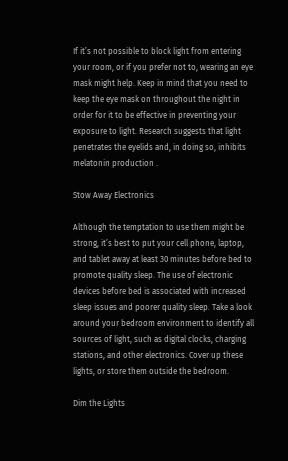If it’s not possible to block light from entering your room, or if you prefer not to, wearing an eye mask might help. Keep in mind that you need to keep the eye mask on throughout the night in order for it to be effective in preventing your exposure to light. Research suggests that light penetrates the eyelids and, in doing so, inhibits melatonin production .

Stow Away Electronics

Although the temptation to use them might be strong, it’s best to put your cell phone, laptop, and tablet away at least 30 minutes before bed to promote quality sleep. The use of electronic devices before bed is associated with increased sleep issues and poorer quality sleep. Take a look around your bedroom environment to identify all sources of light, such as digital clocks, charging stations, and other electronics. Cover up these lights, or store them outside the bedroom.

Dim the Lights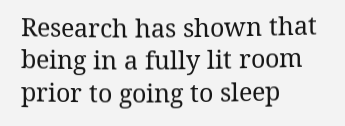Research has shown that being in a fully lit room prior to going to sleep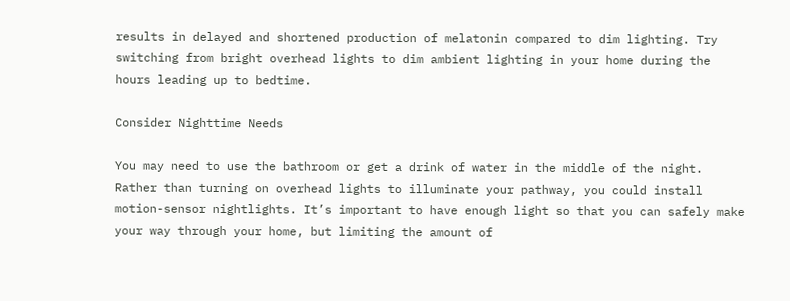results in delayed and shortened production of melatonin compared to dim lighting. Try switching from bright overhead lights to dim ambient lighting in your home during the hours leading up to bedtime.

Consider Nighttime Needs

You may need to use the bathroom or get a drink of water in the middle of the night. Rather than turning on overhead lights to illuminate your pathway, you could install motion-sensor nightlights. It’s important to have enough light so that you can safely make your way through your home, but limiting the amount of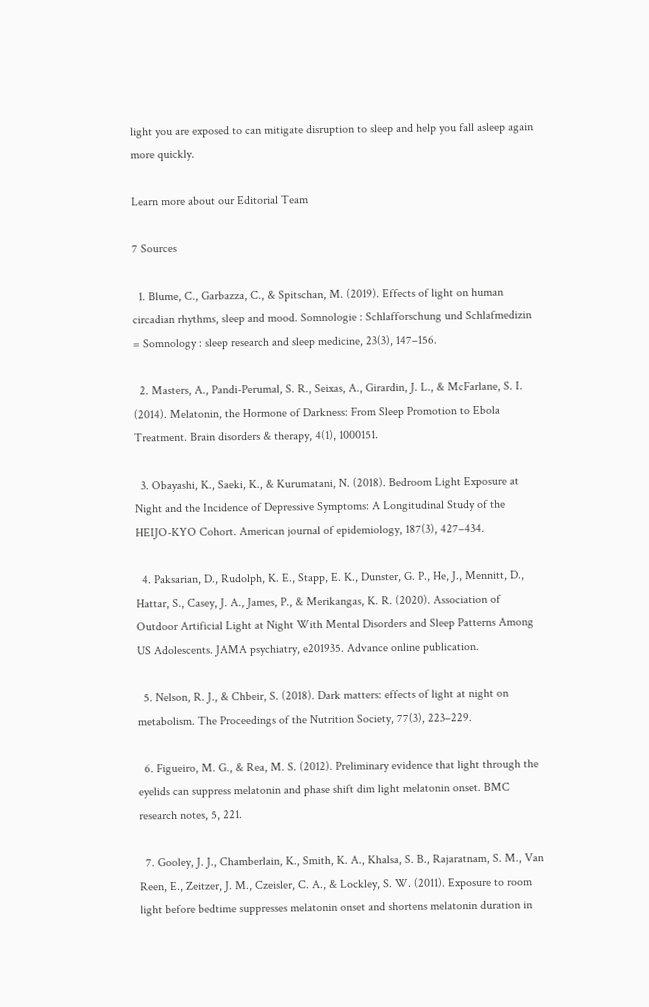light you are exposed to can mitigate disruption to sleep and help you fall asleep again more quickly.

Learn more about our Editorial Team

7 Sources

  1. Blume, C., Garbazza, C., & Spitschan, M. (2019). Effects of light on human circadian rhythms, sleep and mood. Somnologie : Schlafforschung und Schlafmedizin = Somnology : sleep research and sleep medicine, 23(3), 147–156.

  2. Masters, A., Pandi-Perumal, S. R., Seixas, A., Girardin, J. L., & McFarlane, S. I. (2014). Melatonin, the Hormone of Darkness: From Sleep Promotion to Ebola Treatment. Brain disorders & therapy, 4(1), 1000151.

  3. Obayashi, K., Saeki, K., & Kurumatani, N. (2018). Bedroom Light Exposure at Night and the Incidence of Depressive Symptoms: A Longitudinal Study of the HEIJO-KYO Cohort. American journal of epidemiology, 187(3), 427–434.

  4. Paksarian, D., Rudolph, K. E., Stapp, E. K., Dunster, G. P., He, J., Mennitt, D., Hattar, S., Casey, J. A., James, P., & Merikangas, K. R. (2020). Association of Outdoor Artificial Light at Night With Mental Disorders and Sleep Patterns Among US Adolescents. JAMA psychiatry, e201935. Advance online publication.

  5. Nelson, R. J., & Chbeir, S. (2018). Dark matters: effects of light at night on metabolism. The Proceedings of the Nutrition Society, 77(3), 223–229.

  6. Figueiro, M. G., & Rea, M. S. (2012). Preliminary evidence that light through the eyelids can suppress melatonin and phase shift dim light melatonin onset. BMC research notes, 5, 221.

  7. Gooley, J. J., Chamberlain, K., Smith, K. A., Khalsa, S. B., Rajaratnam, S. M., Van Reen, E., Zeitzer, J. M., Czeisler, C. A., & Lockley, S. W. (2011). Exposure to room light before bedtime suppresses melatonin onset and shortens melatonin duration in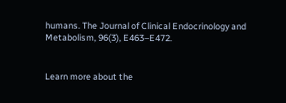humans. The Journal of Clinical Endocrinology and Metabolism, 96(3), E463–E472.


Learn more about the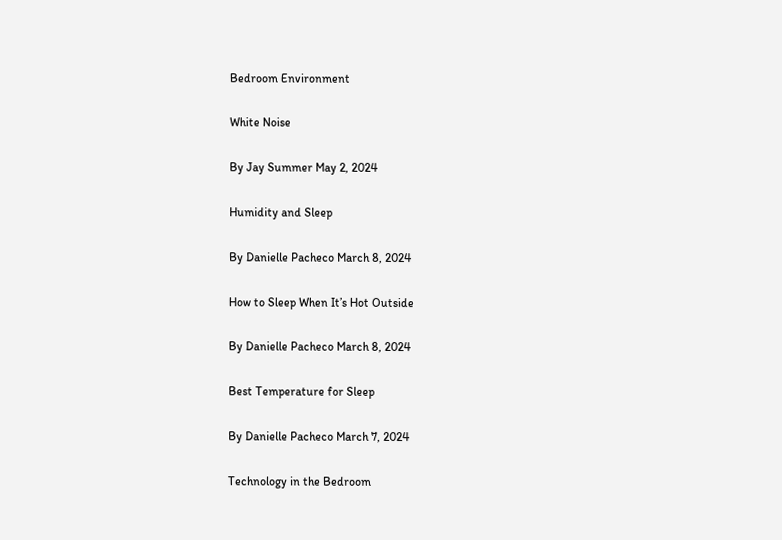Bedroom Environment

White Noise

By Jay Summer May 2, 2024

Humidity and Sleep

By Danielle Pacheco March 8, 2024

How to Sleep When It’s Hot Outside

By Danielle Pacheco March 8, 2024

Best Temperature for Sleep

By Danielle Pacheco March 7, 2024

Technology in the Bedroom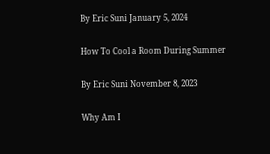By Eric Suni January 5, 2024

How To Cool a Room During Summer

By Eric Suni November 8, 2023

Why Am I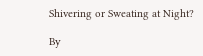Shivering or Sweating at Night?

By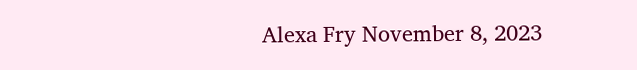Alexa Fry November 8, 2023